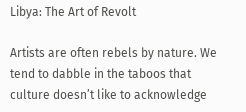Libya: The Art of Revolt

Artists are often rebels by nature. We tend to dabble in the taboos that culture doesn’t like to acknowledge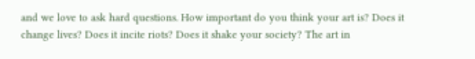and we love to ask hard questions. How important do you think your art is? Does it change lives? Does it incite riots? Does it shake your society? The art in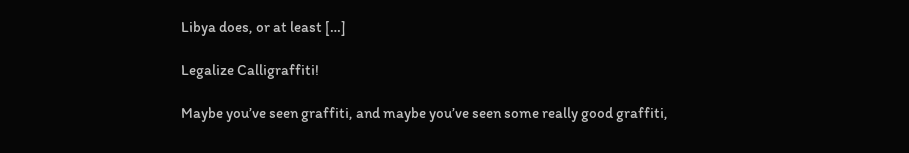Libya does, or at least […]

Legalize Calligraffiti!

Maybe you’ve seen graffiti, and maybe you’ve seen some really good graffiti,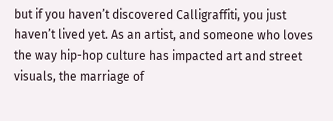but if you haven’t discovered Calligraffiti, you just haven’t lived yet. As an artist, and someone who loves the way hip-hop culture has impacted art and street visuals, the marriage of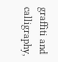graffiti and calligraphy,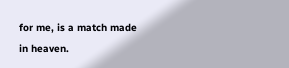for me, is a match made in heaven.